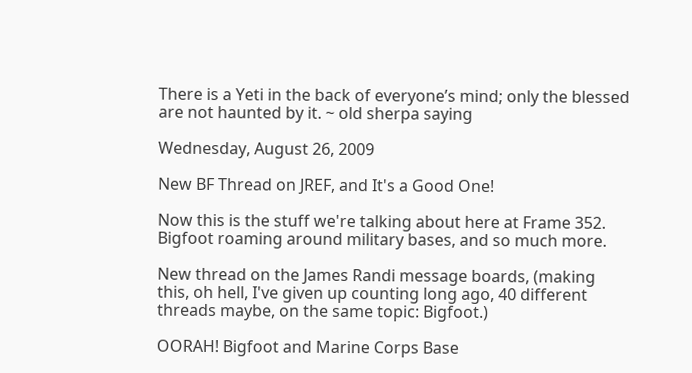There is a Yeti in the back of everyone’s mind; only the blessed are not haunted by it. ~ old sherpa saying

Wednesday, August 26, 2009

New BF Thread on JREF, and It's a Good One!

Now this is the stuff we're talking about here at Frame 352. Bigfoot roaming around military bases, and so much more.

New thread on the James Randi message boards, (making this, oh hell, I've given up counting long ago, 40 different threads maybe, on the same topic: Bigfoot.)

OORAH! Bigfoot and Marine Corps Base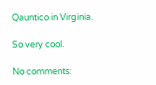Qauntico in Virginia.

So very cool.

No comments: